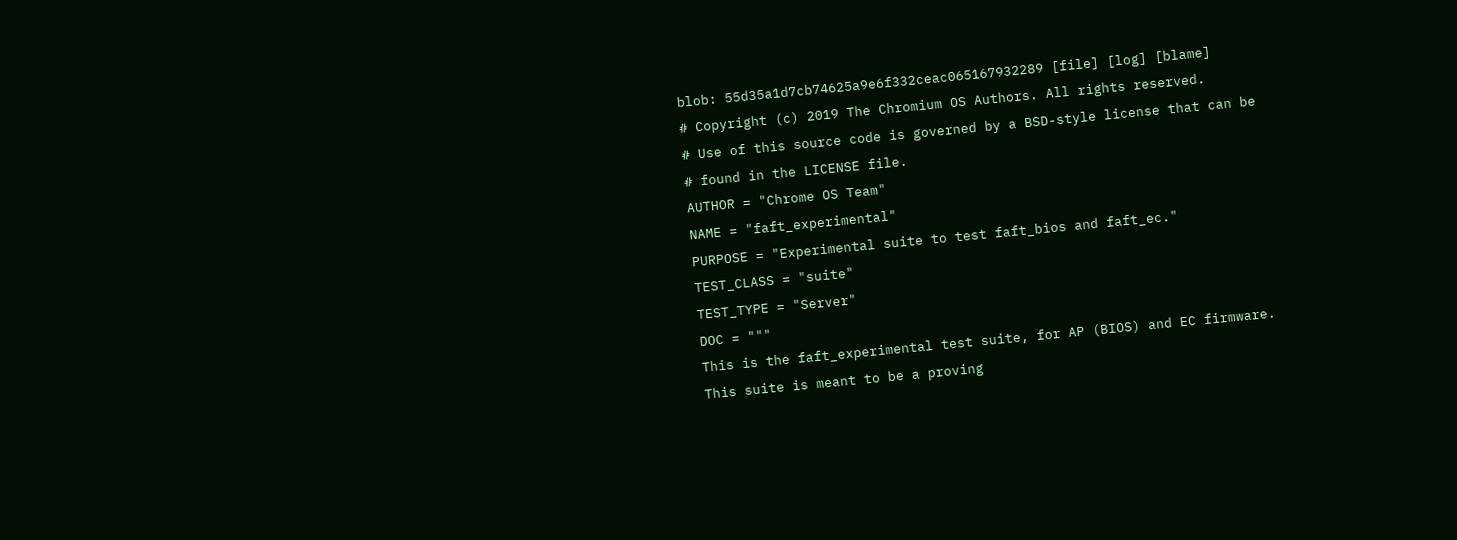blob: 55d35a1d7cb74625a9e6f332ceac065167932289 [file] [log] [blame]
# Copyright (c) 2019 The Chromium OS Authors. All rights reserved.
# Use of this source code is governed by a BSD-style license that can be
# found in the LICENSE file.
AUTHOR = "Chrome OS Team"
NAME = "faft_experimental"
PURPOSE = "Experimental suite to test faft_bios and faft_ec."
TEST_CLASS = "suite"
TEST_TYPE = "Server"
DOC = """
This is the faft_experimental test suite, for AP (BIOS) and EC firmware.
This suite is meant to be a proving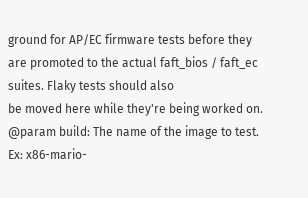ground for AP/EC firmware tests before they
are promoted to the actual faft_bios / faft_ec suites. Flaky tests should also
be moved here while they're being worked on.
@param build: The name of the image to test.
Ex: x86-mario-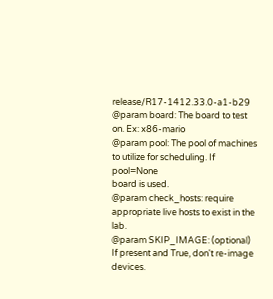release/R17-1412.33.0-a1-b29
@param board: The board to test on. Ex: x86-mario
@param pool: The pool of machines to utilize for scheduling. If pool=None
board is used.
@param check_hosts: require appropriate live hosts to exist in the lab.
@param SKIP_IMAGE: (optional) If present and True, don't re-image devices.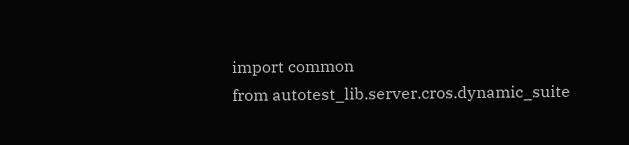import common
from autotest_lib.server.cros.dynamic_suite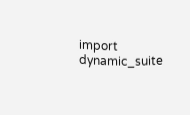import dynamic_suite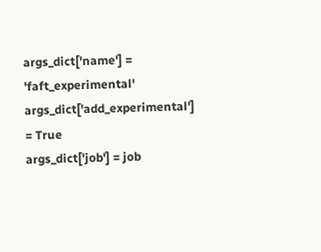args_dict['name'] = 'faft_experimental'
args_dict['add_experimental'] = True
args_dict['job'] = job